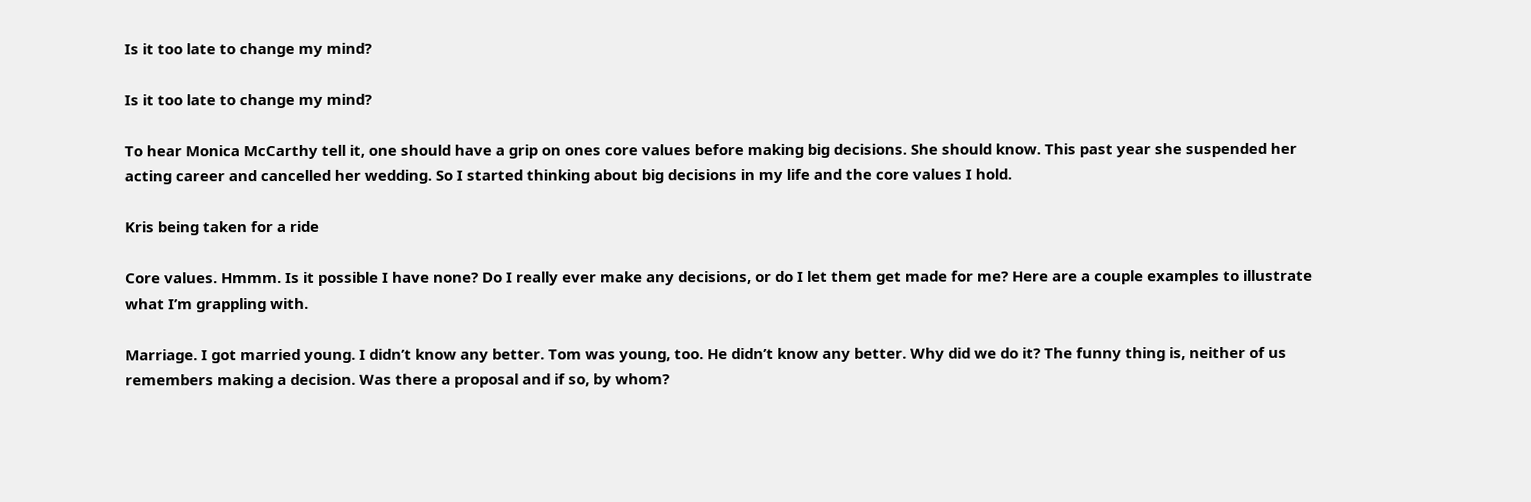Is it too late to change my mind?

Is it too late to change my mind?

To hear Monica McCarthy tell it, one should have a grip on ones core values before making big decisions. She should know. This past year she suspended her acting career and cancelled her wedding. So I started thinking about big decisions in my life and the core values I hold.

Kris being taken for a ride

Core values. Hmmm. Is it possible I have none? Do I really ever make any decisions, or do I let them get made for me? Here are a couple examples to illustrate what I’m grappling with.

Marriage. I got married young. I didn’t know any better. Tom was young, too. He didn’t know any better. Why did we do it? The funny thing is, neither of us remembers making a decision. Was there a proposal and if so, by whom?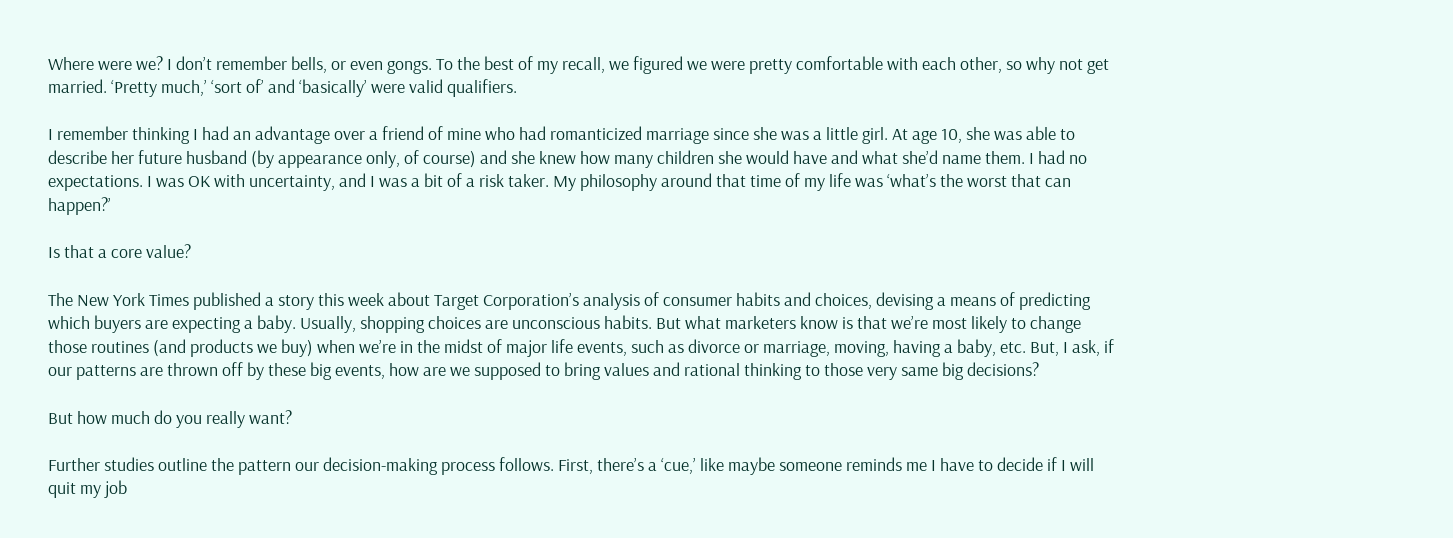Where were we? I don’t remember bells, or even gongs. To the best of my recall, we figured we were pretty comfortable with each other, so why not get married. ‘Pretty much,’ ‘sort of’ and ‘basically’ were valid qualifiers.

I remember thinking I had an advantage over a friend of mine who had romanticized marriage since she was a little girl. At age 10, she was able to describe her future husband (by appearance only, of course) and she knew how many children she would have and what she’d name them. I had no expectations. I was OK with uncertainty, and I was a bit of a risk taker. My philosophy around that time of my life was ‘what’s the worst that can happen?’

Is that a core value?

The New York Times published a story this week about Target Corporation’s analysis of consumer habits and choices, devising a means of predicting which buyers are expecting a baby. Usually, shopping choices are unconscious habits. But what marketers know is that we’re most likely to change those routines (and products we buy) when we’re in the midst of major life events, such as divorce or marriage, moving, having a baby, etc. But, I ask, if our patterns are thrown off by these big events, how are we supposed to bring values and rational thinking to those very same big decisions?

But how much do you really want?

Further studies outline the pattern our decision-making process follows. First, there’s a ‘cue,’ like maybe someone reminds me I have to decide if I will quit my job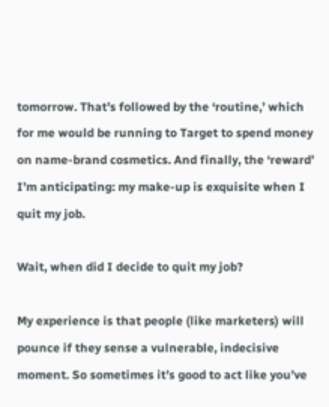tomorrow. That’s followed by the ‘routine,’ which for me would be running to Target to spend money on name-brand cosmetics. And finally, the ‘reward’ I’m anticipating: my make-up is exquisite when I quit my job.

Wait, when did I decide to quit my job?

My experience is that people (like marketers) will pounce if they sense a vulnerable, indecisive moment. So sometimes it’s good to act like you’ve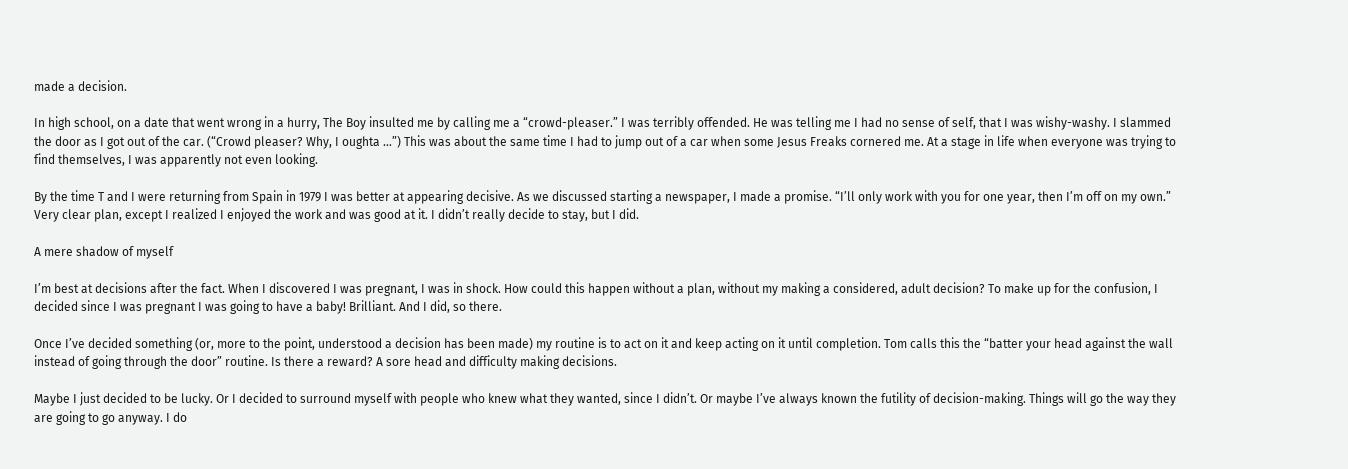made a decision.

In high school, on a date that went wrong in a hurry, The Boy insulted me by calling me a “crowd-pleaser.” I was terribly offended. He was telling me I had no sense of self, that I was wishy-washy. I slammed the door as I got out of the car. (“Crowd pleaser? Why, I oughta …”) This was about the same time I had to jump out of a car when some Jesus Freaks cornered me. At a stage in life when everyone was trying to find themselves, I was apparently not even looking.

By the time T and I were returning from Spain in 1979 I was better at appearing decisive. As we discussed starting a newspaper, I made a promise. “I’ll only work with you for one year, then I’m off on my own.” Very clear plan, except I realized I enjoyed the work and was good at it. I didn’t really decide to stay, but I did.

A mere shadow of myself

I’m best at decisions after the fact. When I discovered I was pregnant, I was in shock. How could this happen without a plan, without my making a considered, adult decision? To make up for the confusion, I decided since I was pregnant I was going to have a baby! Brilliant. And I did, so there.

Once I’ve decided something (or, more to the point, understood a decision has been made) my routine is to act on it and keep acting on it until completion. Tom calls this the “batter your head against the wall instead of going through the door” routine. Is there a reward? A sore head and difficulty making decisions.

Maybe I just decided to be lucky. Or I decided to surround myself with people who knew what they wanted, since I didn’t. Or maybe I’ve always known the futility of decision-making. Things will go the way they are going to go anyway. I do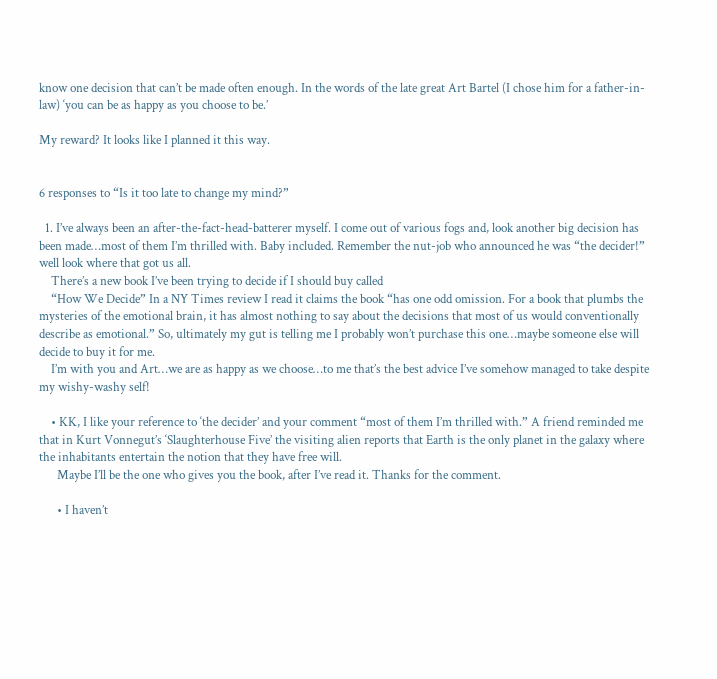know one decision that can’t be made often enough. In the words of the late great Art Bartel (I chose him for a father-in-law) ‘you can be as happy as you choose to be.’

My reward? It looks like I planned it this way.


6 responses to “Is it too late to change my mind?”

  1. I’ve always been an after-the-fact-head-batterer myself. I come out of various fogs and, look another big decision has been made…most of them I’m thrilled with. Baby included. Remember the nut-job who announced he was “the decider!” well look where that got us all.
    There’s a new book I’ve been trying to decide if I should buy called
    “How We Decide” In a NY Times review I read it claims the book “has one odd omission. For a book that plumbs the mysteries of the emotional brain, it has almost nothing to say about the decisions that most of us would conventionally describe as emotional.” So, ultimately my gut is telling me I probably won’t purchase this one…maybe someone else will decide to buy it for me.
    I’m with you and Art…we are as happy as we choose…to me that’s the best advice I’ve somehow managed to take despite my wishy-washy self!

    • KK, I like your reference to ‘the decider’ and your comment “most of them I’m thrilled with.” A friend reminded me that in Kurt Vonnegut’s ‘Slaughterhouse Five’ the visiting alien reports that Earth is the only planet in the galaxy where the inhabitants entertain the notion that they have free will.
      Maybe I’ll be the one who gives you the book, after I’ve read it. Thanks for the comment.

      • I haven’t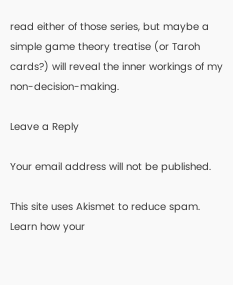read either of those series, but maybe a simple game theory treatise (or Taroh cards?) will reveal the inner workings of my non-decision-making.

Leave a Reply

Your email address will not be published.

This site uses Akismet to reduce spam. Learn how your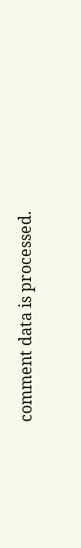comment data is processed.